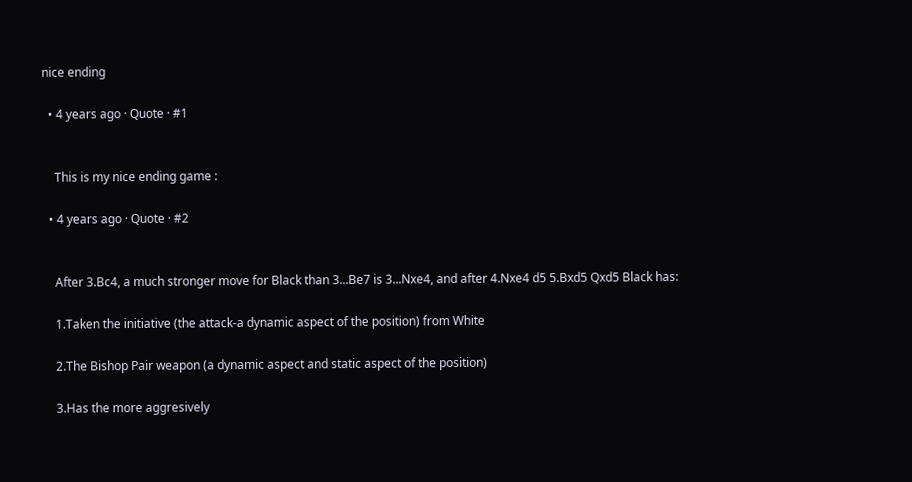nice ending

  • 4 years ago · Quote · #1


    This is my nice ending game :

  • 4 years ago · Quote · #2


    After 3.Bc4, a much stronger move for Black than 3...Be7 is 3...Nxe4, and after 4.Nxe4 d5 5.Bxd5 Qxd5 Black has:

    1.Taken the initiative (the attack-a dynamic aspect of the position) from White

    2.The Bishop Pair weapon (a dynamic aspect and static aspect of the position)

    3.Has the more aggresively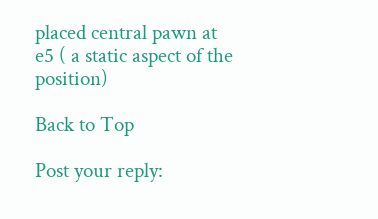placed central pawn at e5 ( a static aspect of the position)

Back to Top

Post your reply: